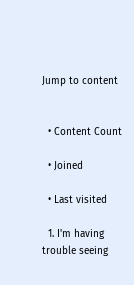Jump to content


  • Content Count

  • Joined

  • Last visited

  1. I'm having trouble seeing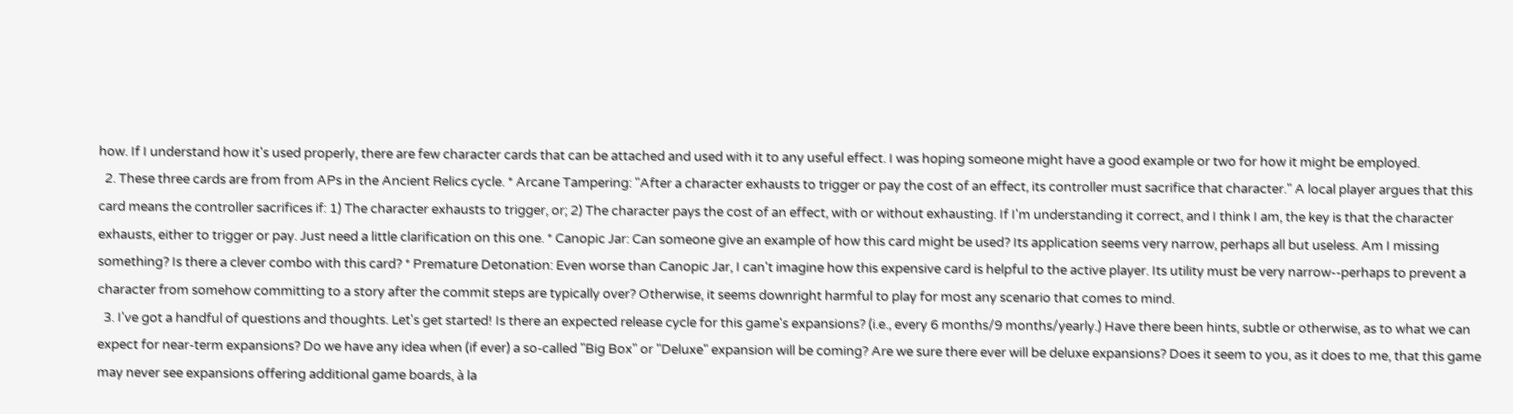how. If I understand how it's used properly, there are few character cards that can be attached and used with it to any useful effect. I was hoping someone might have a good example or two for how it might be employed.
  2. These three cards are from from APs in the Ancient Relics cycle. * Arcane Tampering: "After a character exhausts to trigger or pay the cost of an effect, its controller must sacrifice that character." A local player argues that this card means the controller sacrifices if: 1) The character exhausts to trigger, or; 2) The character pays the cost of an effect, with or without exhausting. If I'm understanding it correct, and I think I am, the key is that the character exhausts, either to trigger or pay. Just need a little clarification on this one. * Canopic Jar: Can someone give an example of how this card might be used? Its application seems very narrow, perhaps all but useless. Am I missing something? Is there a clever combo with this card? * Premature Detonation: Even worse than Canopic Jar, I can't imagine how this expensive card is helpful to the active player. Its utility must be very narrow--perhaps to prevent a character from somehow committing to a story after the commit steps are typically over? Otherwise, it seems downright harmful to play for most any scenario that comes to mind.
  3. I've got a handful of questions and thoughts. Let's get started! Is there an expected release cycle for this game's expansions? (i.e., every 6 months/9 months/yearly.) Have there been hints, subtle or otherwise, as to what we can expect for near-term expansions? Do we have any idea when (if ever) a so-called "Big Box" or "Deluxe" expansion will be coming? Are we sure there ever will be deluxe expansions? Does it seem to you, as it does to me, that this game may never see expansions offering additional game boards, à la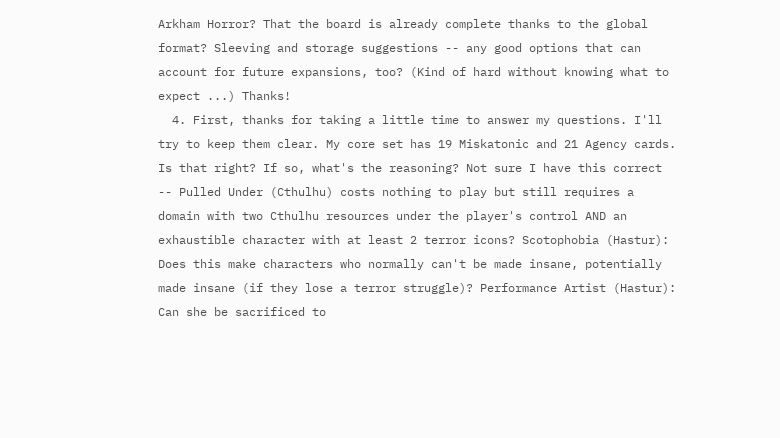Arkham Horror? That the board is already complete thanks to the global format? Sleeving and storage suggestions -- any good options that can account for future expansions, too? (Kind of hard without knowing what to expect ...) Thanks!
  4. First, thanks for taking a little time to answer my questions. I'll try to keep them clear. My core set has 19 Miskatonic and 21 Agency cards. Is that right? If so, what's the reasoning? Not sure I have this correct -- Pulled Under (Cthulhu) costs nothing to play but still requires a domain with two Cthulhu resources under the player's control AND an exhaustible character with at least 2 terror icons? Scotophobia (Hastur): Does this make characters who normally can't be made insane, potentially made insane (if they lose a terror struggle)? Performance Artist (Hastur): Can she be sacrificed to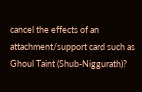cancel the effects of an attachment/support card such as Ghoul Taint (Shub-Niggurath)?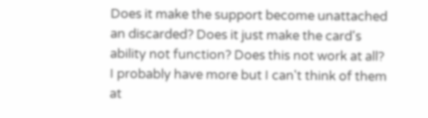Does it make the support become unattached an discarded? Does it just make the card's ability not function? Does this not work at all? I probably have more but I can't think of them at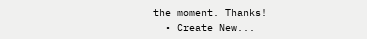the moment. Thanks!
  • Create New...